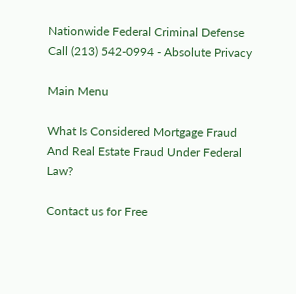Nationwide Federal Criminal Defense Call (213) 542-0994 - Absolute Privacy

Main Menu

What Is Considered Mortgage Fraud And Real Estate Fraud Under Federal Law?

Contact us for Free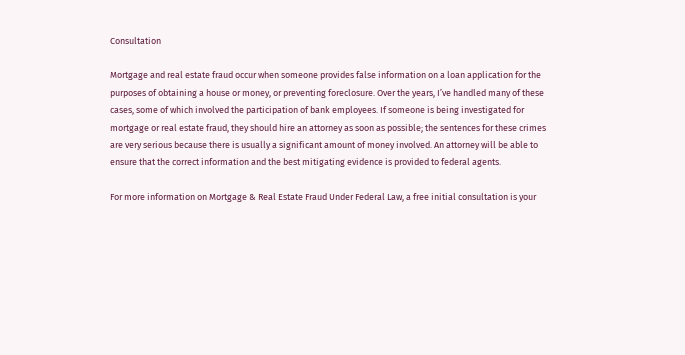Consultation

Mortgage and real estate fraud occur when someone provides false information on a loan application for the purposes of obtaining a house or money, or preventing foreclosure. Over the years, I’ve handled many of these cases, some of which involved the participation of bank employees. If someone is being investigated for mortgage or real estate fraud, they should hire an attorney as soon as possible; the sentences for these crimes are very serious because there is usually a significant amount of money involved. An attorney will be able to ensure that the correct information and the best mitigating evidence is provided to federal agents.

For more information on Mortgage & Real Estate Fraud Under Federal Law, a free initial consultation is your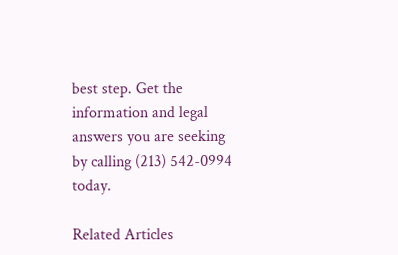best step. Get the information and legal answers you are seeking by calling (213) 542-0994 today.

Related Articles